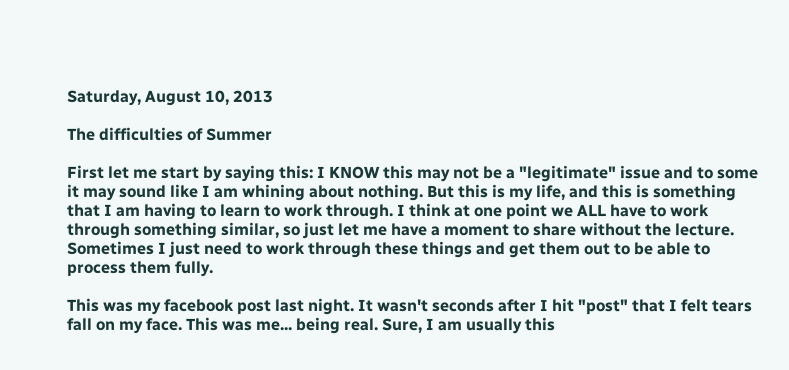Saturday, August 10, 2013

The difficulties of Summer

First let me start by saying this: I KNOW this may not be a "legitimate" issue and to some it may sound like I am whining about nothing. But this is my life, and this is something that I am having to learn to work through. I think at one point we ALL have to work through something similar, so just let me have a moment to share without the lecture. Sometimes I just need to work through these things and get them out to be able to process them fully.

This was my facebook post last night. It wasn't seconds after I hit "post" that I felt tears fall on my face. This was me... being real. Sure, I am usually this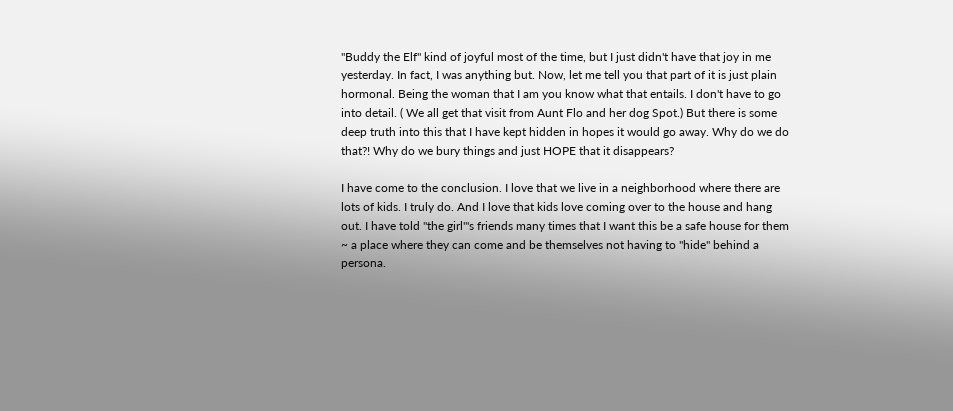"Buddy the Elf" kind of joyful most of the time, but I just didn't have that joy in me yesterday. In fact, I was anything but. Now, let me tell you that part of it is just plain hormonal. Being the woman that I am you know what that entails. I don't have to go into detail. ( We all get that visit from Aunt Flo and her dog Spot.) But there is some deep truth into this that I have kept hidden in hopes it would go away. Why do we do that?! Why do we bury things and just HOPE that it disappears?

I have come to the conclusion. I love that we live in a neighborhood where there are lots of kids. I truly do. And I love that kids love coming over to the house and hang out. I have told "the girl"'s friends many times that I want this be a safe house for them ~ a place where they can come and be themselves not having to "hide" behind a persona.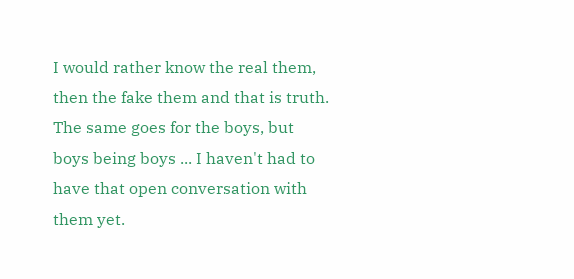I would rather know the real them, then the fake them and that is truth. The same goes for the boys, but boys being boys ... I haven't had to have that open conversation with them yet.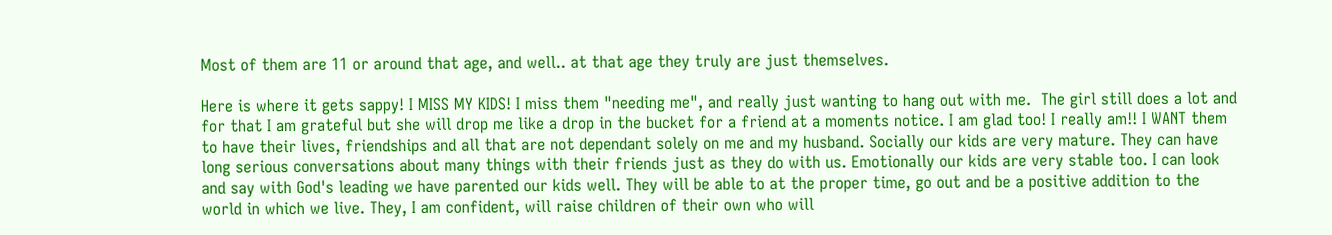Most of them are 11 or around that age, and well.. at that age they truly are just themselves.

Here is where it gets sappy! I MISS MY KIDS! I miss them "needing me", and really just wanting to hang out with me.  The girl still does a lot and for that I am grateful but she will drop me like a drop in the bucket for a friend at a moments notice. I am glad too! I really am!! I WANT them to have their lives, friendships and all that are not dependant solely on me and my husband. Socially our kids are very mature. They can have long serious conversations about many things with their friends just as they do with us. Emotionally our kids are very stable too. I can look and say with God's leading we have parented our kids well. They will be able to at the proper time, go out and be a positive addition to the world in which we live. They, I am confident, will raise children of their own who will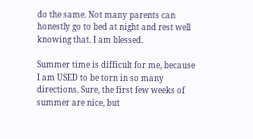do the same. Not many parents can honestly go to bed at night and rest well knowing that. I am blessed.

Summer time is difficult for me, because I am USED to be torn in so many directions. Sure, the first few weeks of summer are nice, but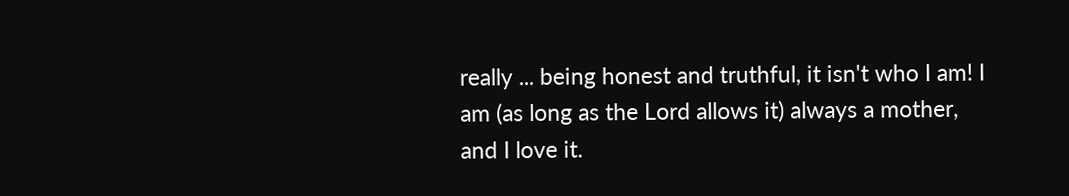really ... being honest and truthful, it isn't who I am! I am (as long as the Lord allows it) always a mother, and I love it.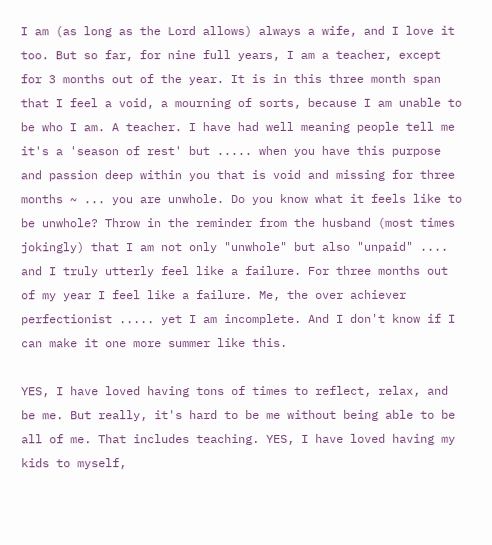I am (as long as the Lord allows) always a wife, and I love it too. But so far, for nine full years, I am a teacher, except for 3 months out of the year. It is in this three month span that I feel a void, a mourning of sorts, because I am unable to be who I am. A teacher. I have had well meaning people tell me it's a 'season of rest' but ..... when you have this purpose and passion deep within you that is void and missing for three months ~ ... you are unwhole. Do you know what it feels like to be unwhole? Throw in the reminder from the husband (most times jokingly) that I am not only "unwhole" but also "unpaid" .... and I truly utterly feel like a failure. For three months out of my year I feel like a failure. Me, the over achiever perfectionist ..... yet I am incomplete. And I don't know if I can make it one more summer like this.

YES, I have loved having tons of times to reflect, relax, and be me. But really, it's hard to be me without being able to be all of me. That includes teaching. YES, I have loved having my kids to myself,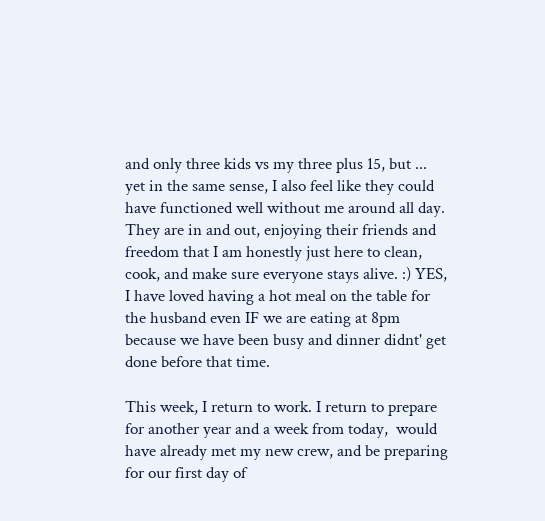and only three kids vs my three plus 15, but ... yet in the same sense, I also feel like they could have functioned well without me around all day. They are in and out, enjoying their friends and freedom that I am honestly just here to clean, cook, and make sure everyone stays alive. :) YES, I have loved having a hot meal on the table for the husband even IF we are eating at 8pm because we have been busy and dinner didnt' get done before that time.

This week, I return to work. I return to prepare for another year and a week from today,  would have already met my new crew, and be preparing for our first day of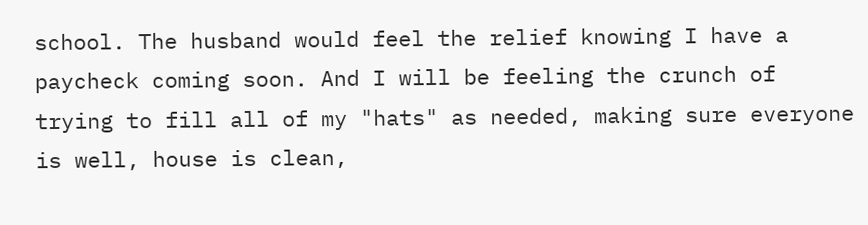school. The husband would feel the relief knowing I have a paycheck coming soon. And I will be feeling the crunch of trying to fill all of my "hats" as needed, making sure everyone is well, house is clean,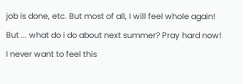job is done, etc. But most of all, I will feel whole again! But ... what do i do about next summer? Pray hard now! I never want to feel this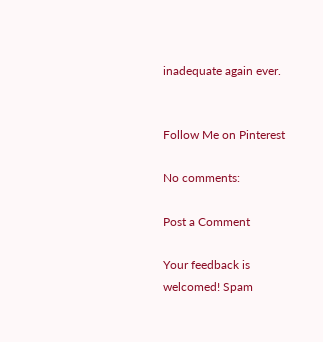inadequate again ever.


Follow Me on Pinterest

No comments:

Post a Comment

Your feedback is welcomed! Spam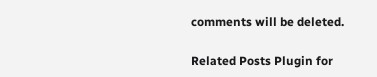comments will be deleted.

Related Posts Plugin for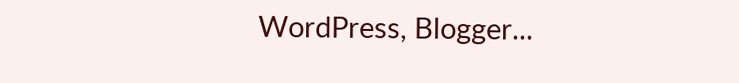WordPress, Blogger...